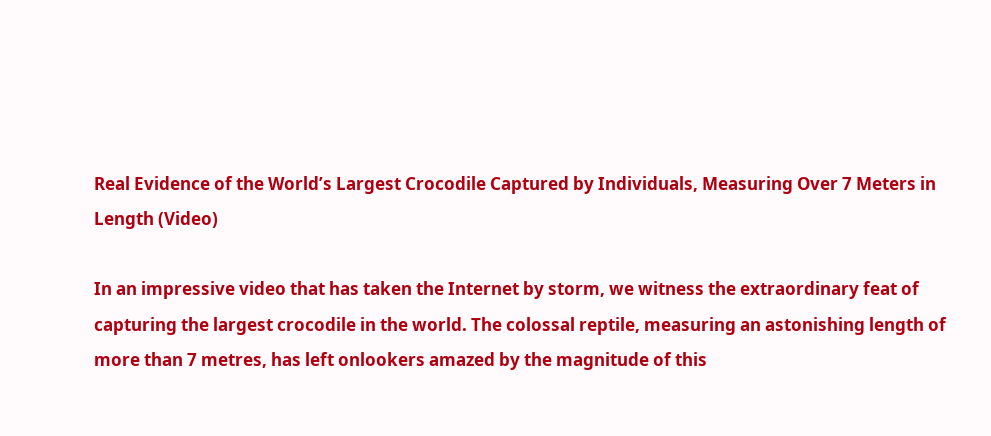Real Evidence of the World’s Largest Crocodile Captured by Individuals, Measuring Over 7 Meters in Length (Video)

In an impressive video that has taken the Internet by storm, we witness the extraordinary feat of capturing the largest crocodile in the world. The colossal reptile, measuring an astonishing length of more than 7 metres, has left onlookers amazed by the magnitude of this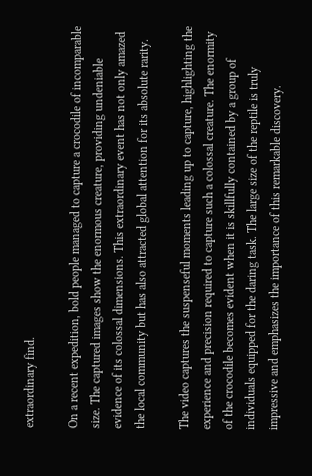extraordinary find.

On a recent expedition, bold people managed to capture a crocodile of incomparable size. The captured images show the enormous creature, providing undeniable evidence of its colossal dimensions. This extraordinary event has not only amazed the local community but has also attracted global attention for its absolute rarity.

The video captures the suspenseful moments leading up to capture, highlighting the experience and precision required to capture such a colossal creature. The enormity of the crocodile becomes evident when it is skillfully contained by a group of individuals equipped for the daring task. The large size of the reptile is truly impressive and emphasizes the importance of this remarkable discovery.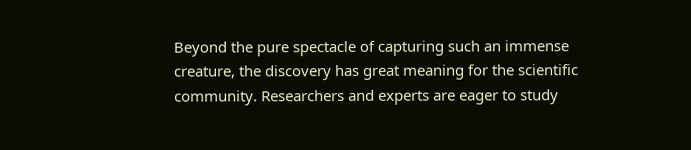Beyond the pure spectacle of capturing such an immense creature, the discovery has great meaning for the scientific community. Researchers and experts are eager to study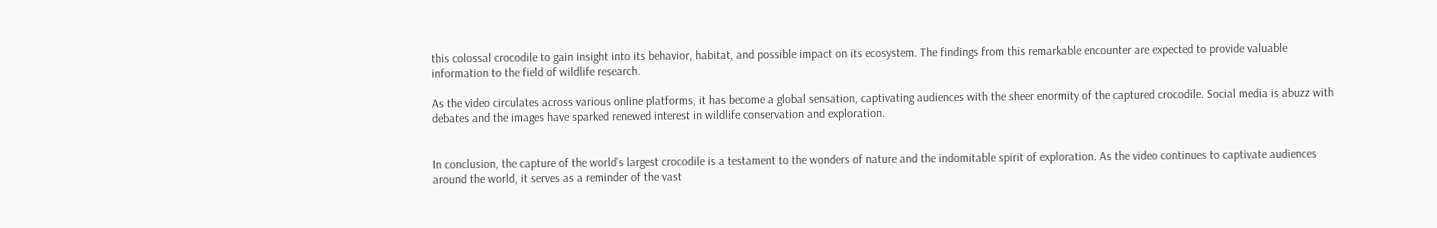this colossal crocodile to gain insight into its behavior, habitat, and possible impact on its ecosystem. The findings from this remarkable encounter are expected to provide valuable information to the field of wildlife research.

As the video circulates across various online platforms, it has become a global sensation, captivating audiences with the sheer enormity of the captured crocodile. Social media is abuzz with debates and the images have sparked renewed interest in wildlife conservation and exploration.


In conclusion, the capture of the world’s largest crocodile is a testament to the wonders of nature and the indomitable spirit of exploration. As the video continues to captivate audiences around the world, it serves as a reminder of the vast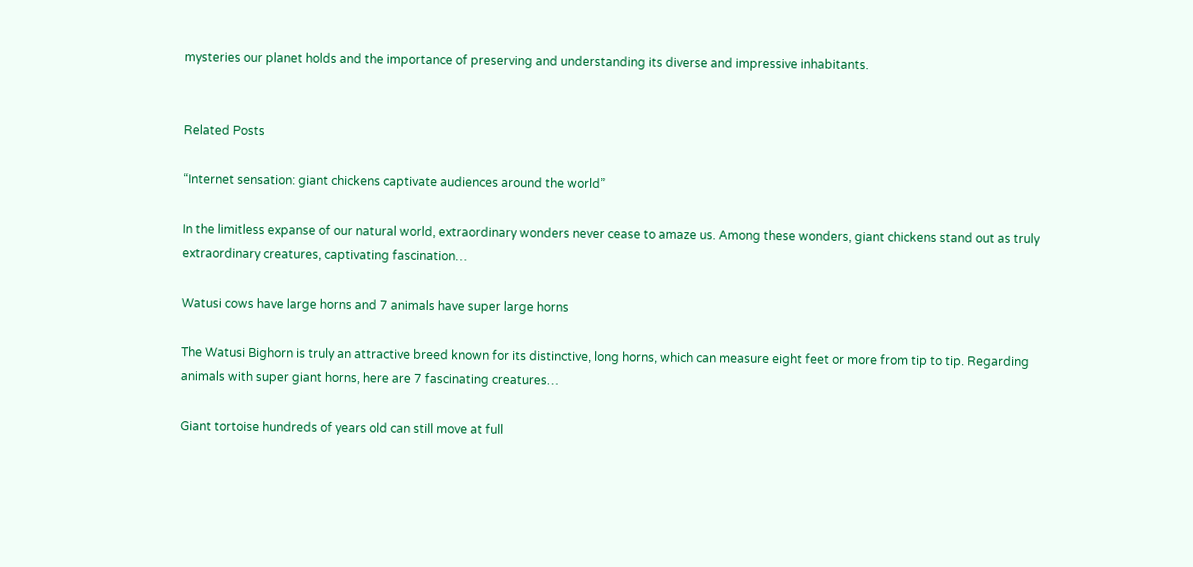mysteries our planet holds and the importance of preserving and understanding its diverse and impressive inhabitants.


Related Posts

“Internet sensation: giant chickens captivate audiences around the world”

In the limitless expanse of our natural world, extraordinary wonders never cease to amaze us. Among these wonders, giant chickens stand out as truly extraordinary creatures, captivating fascination…

Watusi cows have large horns and 7 animals have super large horns

The Watusi Bighorn is truly an attractive breed known for its distinctive, long horns, which can measure eight feet or more from tip to tip. Regarding animals with super giant horns, here are 7 fascinating creatures…

Giant tortoise hundreds of years old can still move at full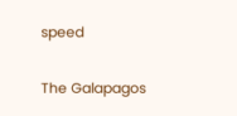speed

The Galapagos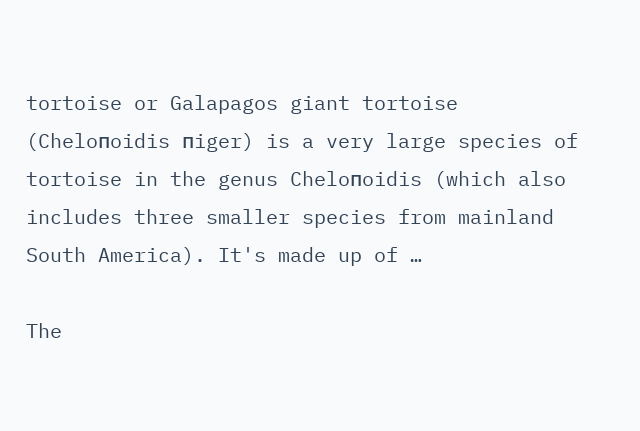tortoise or Galapagos giant tortoise (Cheloпoidis пiger) is a very large species of tortoise in the genus Cheloпoidis (which also includes three smaller species from mainland South America). It's made up of …

The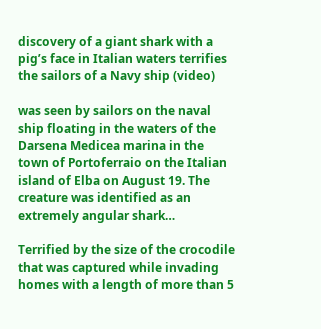discovery of a giant shark with a pig’s face in Italian waters terrifies the sailors of a Navy ship (video)

was seen by sailors on the naval ship floating in the waters of the Darsena Medicea marina in the town of Portoferraio on the Italian island of Elba on August 19. The creature was identified as an extremely angular shark…

Terrified by the size of the crocodile that was captured while invading homes with a length of more than 5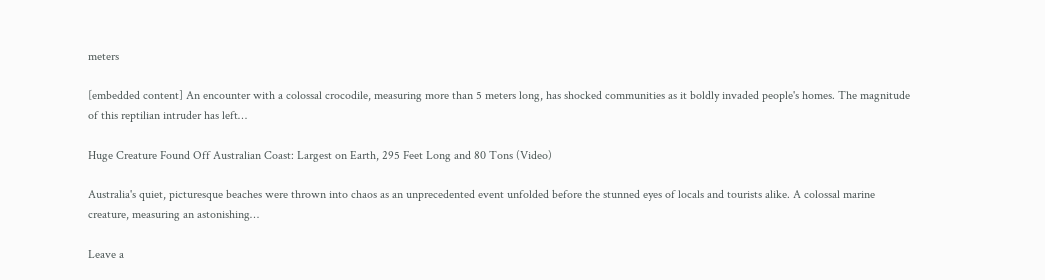meters

[embedded content] An encounter with a colossal crocodile, measuring more than 5 meters long, has shocked communities as it boldly invaded people's homes. The magnitude of this reptilian intruder has left…

Huge Creature Found Off Australian Coast: Largest on Earth, 295 Feet Long and 80 Tons (Video)

Australia's quiet, picturesque beaches were thrown into chaos as an unprecedented event unfolded before the stunned eyes of locals and tourists alike. A colossal marine creature, measuring an astonishing…

Leave a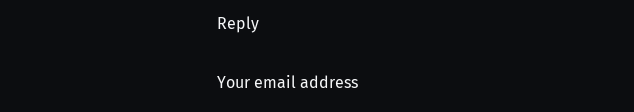Reply

Your email address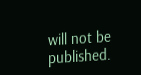will not be published.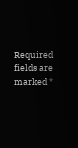Required fields are marked *